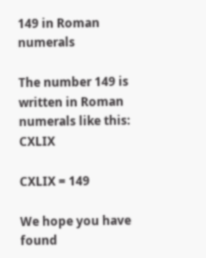149 in Roman numerals

The number 149 is written in Roman numerals like this: CXLIX

CXLIX = 149

We hope you have found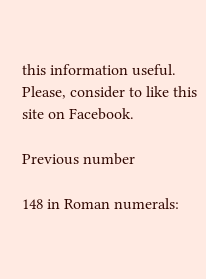this information useful. Please, consider to like this site on Facebook.

Previous number

148 in Roman numerals: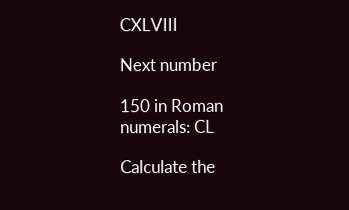CXLVIII

Next number

150 in Roman numerals: CL

Calculate the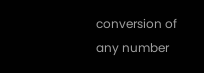conversion of any number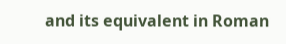and its equivalent in Roman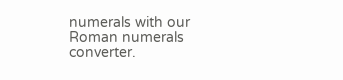numerals with our Roman numerals converter.